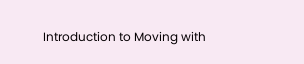Introduction to Moving with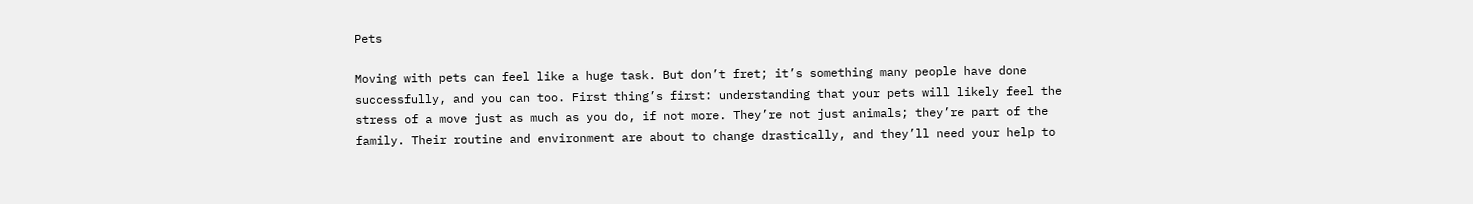Pets

Moving with pets can feel like a huge task. But don’t fret; it’s something many people have done successfully, and you can too. First thing’s first: understanding that your pets will likely feel the stress of a move just as much as you do, if not more. They’re not just animals; they’re part of the family. Their routine and environment are about to change drastically, and they’ll need your help to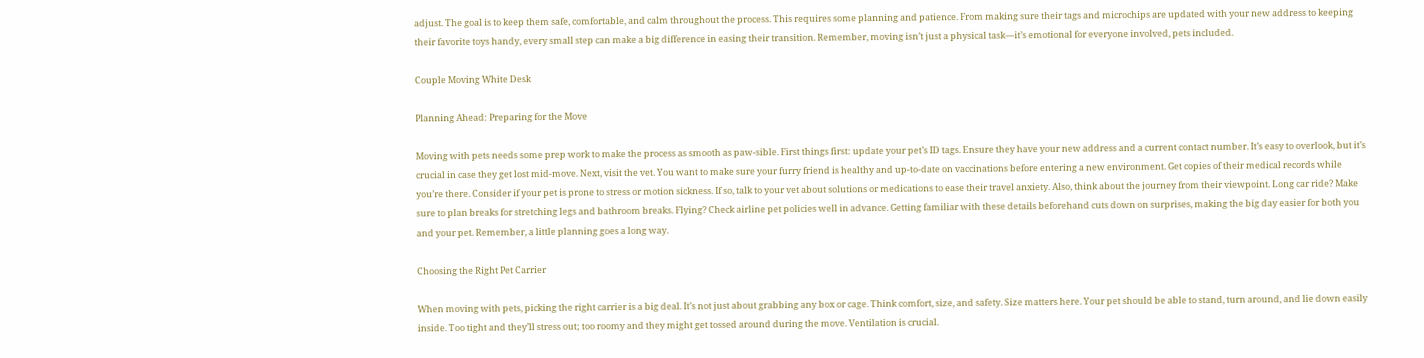adjust. The goal is to keep them safe, comfortable, and calm throughout the process. This requires some planning and patience. From making sure their tags and microchips are updated with your new address to keeping their favorite toys handy, every small step can make a big difference in easing their transition. Remember, moving isn’t just a physical task—it’s emotional for everyone involved, pets included.

Couple Moving White Desk

Planning Ahead: Preparing for the Move

Moving with pets needs some prep work to make the process as smooth as paw-sible. First things first: update your pet’s ID tags. Ensure they have your new address and a current contact number. It’s easy to overlook, but it’s crucial in case they get lost mid-move. Next, visit the vet. You want to make sure your furry friend is healthy and up-to-date on vaccinations before entering a new environment. Get copies of their medical records while you’re there. Consider if your pet is prone to stress or motion sickness. If so, talk to your vet about solutions or medications to ease their travel anxiety. Also, think about the journey from their viewpoint. Long car ride? Make sure to plan breaks for stretching legs and bathroom breaks. Flying? Check airline pet policies well in advance. Getting familiar with these details beforehand cuts down on surprises, making the big day easier for both you and your pet. Remember, a little planning goes a long way.

Choosing the Right Pet Carrier

When moving with pets, picking the right carrier is a big deal. It’s not just about grabbing any box or cage. Think comfort, size, and safety. Size matters here. Your pet should be able to stand, turn around, and lie down easily inside. Too tight and they’ll stress out; too roomy and they might get tossed around during the move. Ventilation is crucial.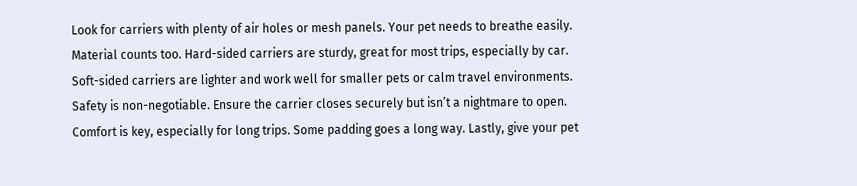Look for carriers with plenty of air holes or mesh panels. Your pet needs to breathe easily. Material counts too. Hard-sided carriers are sturdy, great for most trips, especially by car. Soft-sided carriers are lighter and work well for smaller pets or calm travel environments. Safety is non-negotiable. Ensure the carrier closes securely but isn’t a nightmare to open. Comfort is key, especially for long trips. Some padding goes a long way. Lastly, give your pet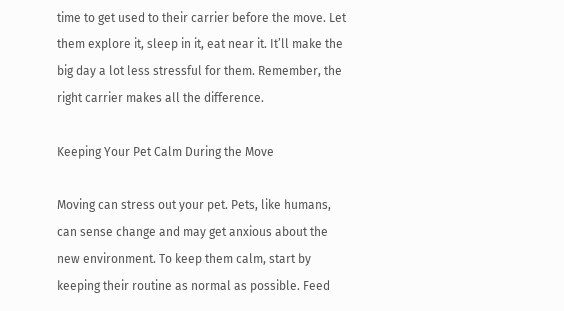time to get used to their carrier before the move. Let them explore it, sleep in it, eat near it. It’ll make the big day a lot less stressful for them. Remember, the right carrier makes all the difference.

Keeping Your Pet Calm During the Move

Moving can stress out your pet. Pets, like humans, can sense change and may get anxious about the new environment. To keep them calm, start by keeping their routine as normal as possible. Feed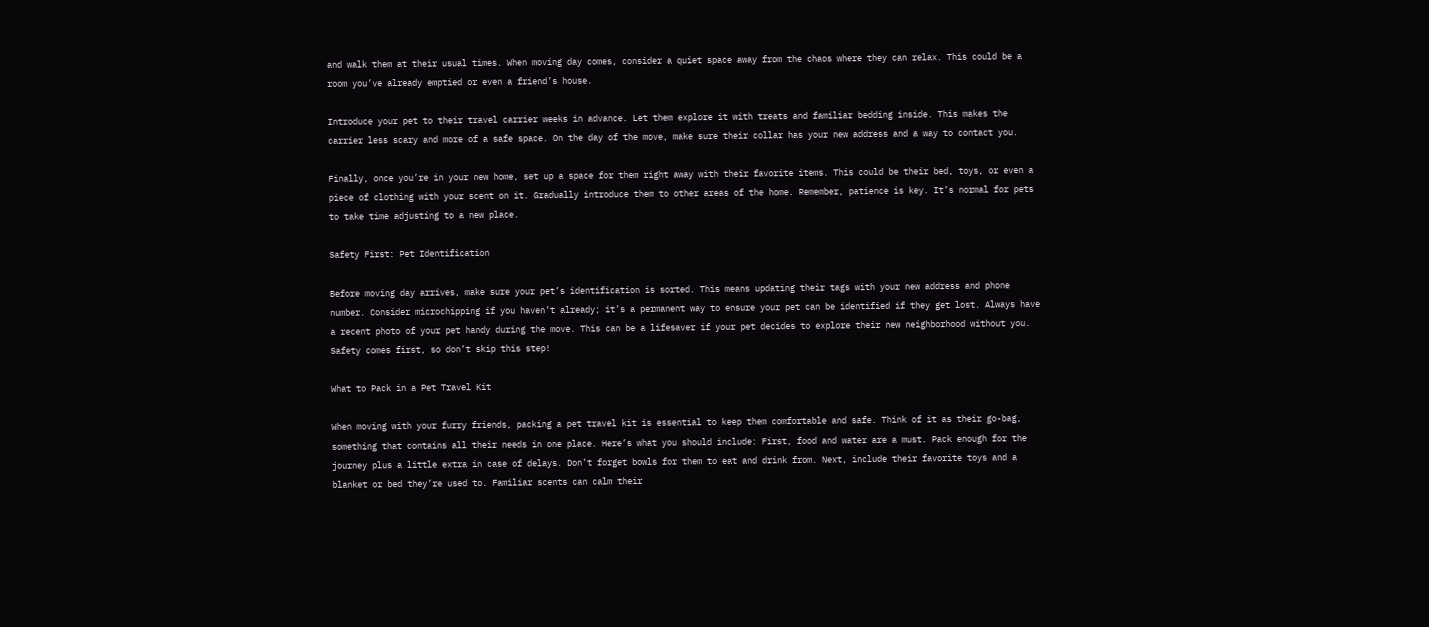and walk them at their usual times. When moving day comes, consider a quiet space away from the chaos where they can relax. This could be a room you’ve already emptied or even a friend’s house.

Introduce your pet to their travel carrier weeks in advance. Let them explore it with treats and familiar bedding inside. This makes the carrier less scary and more of a safe space. On the day of the move, make sure their collar has your new address and a way to contact you.

Finally, once you’re in your new home, set up a space for them right away with their favorite items. This could be their bed, toys, or even a piece of clothing with your scent on it. Gradually introduce them to other areas of the home. Remember, patience is key. It’s normal for pets to take time adjusting to a new place.

Safety First: Pet Identification

Before moving day arrives, make sure your pet’s identification is sorted. This means updating their tags with your new address and phone number. Consider microchipping if you haven’t already; it’s a permanent way to ensure your pet can be identified if they get lost. Always have a recent photo of your pet handy during the move. This can be a lifesaver if your pet decides to explore their new neighborhood without you. Safety comes first, so don’t skip this step!

What to Pack in a Pet Travel Kit

When moving with your furry friends, packing a pet travel kit is essential to keep them comfortable and safe. Think of it as their go-bag, something that contains all their needs in one place. Here’s what you should include: First, food and water are a must. Pack enough for the journey plus a little extra in case of delays. Don’t forget bowls for them to eat and drink from. Next, include their favorite toys and a blanket or bed they’re used to. Familiar scents can calm their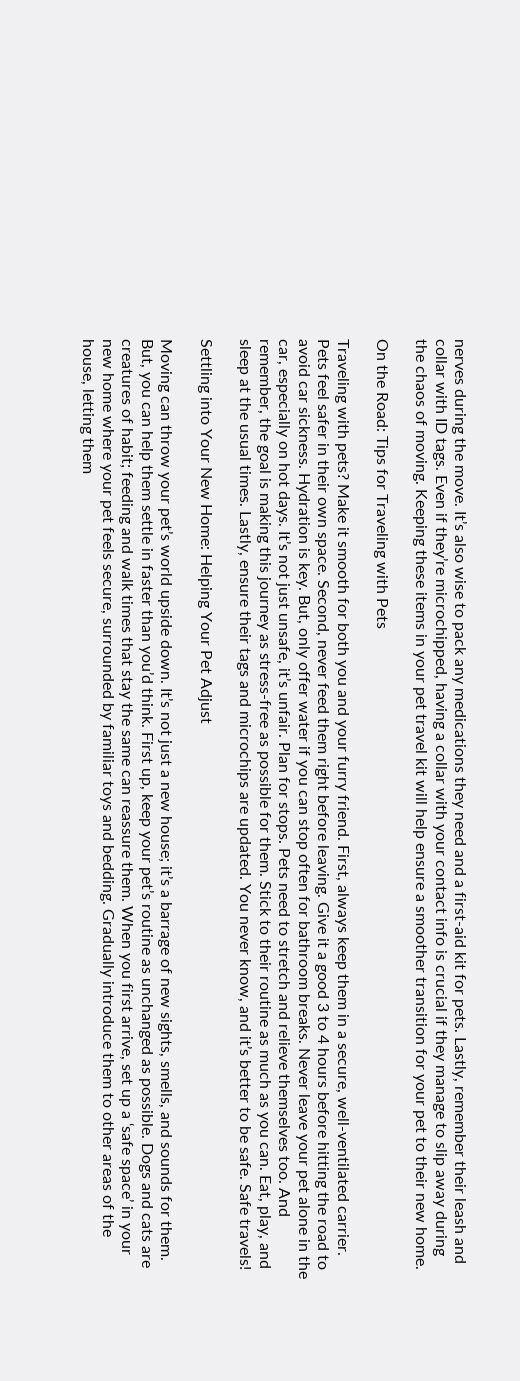nerves during the move. It’s also wise to pack any medications they need and a first-aid kit for pets. Lastly, remember their leash and collar with ID tags. Even if they’re microchipped, having a collar with your contact info is crucial if they manage to slip away during the chaos of moving. Keeping these items in your pet travel kit will help ensure a smoother transition for your pet to their new home.

On the Road: Tips for Traveling with Pets

Traveling with pets? Make it smooth for both you and your furry friend. First, always keep them in a secure, well-ventilated carrier. Pets feel safer in their own space. Second, never feed them right before leaving. Give it a good 3 to 4 hours before hitting the road to avoid car sickness. Hydration is key. But, only offer water if you can stop often for bathroom breaks. Never leave your pet alone in the car, especially on hot days. It’s not just unsafe, it’s unfair. Plan for stops. Pets need to stretch and relieve themselves too. And remember, the goal is making this journey as stress-free as possible for them. Stick to their routine as much as you can. Eat, play, and sleep at the usual times. Lastly, ensure their tags and microchips are updated. You never know, and it’s better to be safe. Safe travels!

Settling into Your New Home: Helping Your Pet Adjust

Moving can throw your pet’s world upside down. It’s not just a new house; it’s a barrage of new sights, smells, and sounds for them. But, you can help them settle in faster than you’d think. First up, keep your pet’s routine as unchanged as possible. Dogs and cats are creatures of habit; feeding and walk times that stay the same can reassure them. When you first arrive, set up a ‘safe space’ in your new home where your pet feels secure, surrounded by familiar toys and bedding. Gradually introduce them to other areas of the house, letting them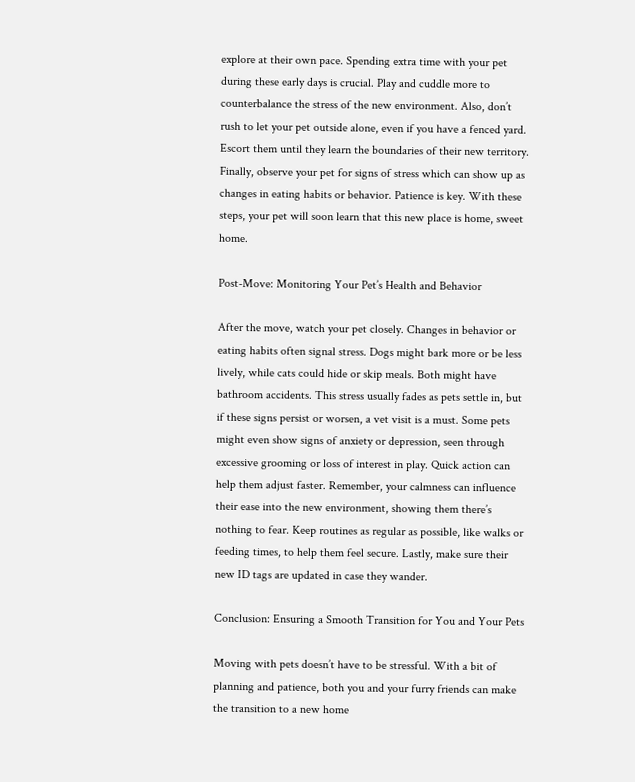explore at their own pace. Spending extra time with your pet during these early days is crucial. Play and cuddle more to counterbalance the stress of the new environment. Also, don’t rush to let your pet outside alone, even if you have a fenced yard. Escort them until they learn the boundaries of their new territory. Finally, observe your pet for signs of stress which can show up as changes in eating habits or behavior. Patience is key. With these steps, your pet will soon learn that this new place is home, sweet home.

Post-Move: Monitoring Your Pet’s Health and Behavior

After the move, watch your pet closely. Changes in behavior or eating habits often signal stress. Dogs might bark more or be less lively, while cats could hide or skip meals. Both might have bathroom accidents. This stress usually fades as pets settle in, but if these signs persist or worsen, a vet visit is a must. Some pets might even show signs of anxiety or depression, seen through excessive grooming or loss of interest in play. Quick action can help them adjust faster. Remember, your calmness can influence their ease into the new environment, showing them there’s nothing to fear. Keep routines as regular as possible, like walks or feeding times, to help them feel secure. Lastly, make sure their new ID tags are updated in case they wander.

Conclusion: Ensuring a Smooth Transition for You and Your Pets

Moving with pets doesn’t have to be stressful. With a bit of planning and patience, both you and your furry friends can make the transition to a new home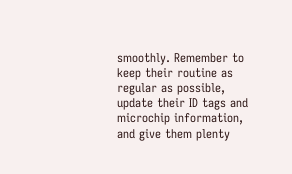smoothly. Remember to keep their routine as regular as possible, update their ID tags and microchip information, and give them plenty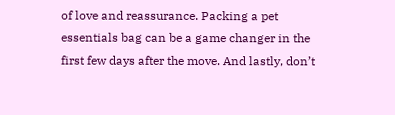of love and reassurance. Packing a pet essentials bag can be a game changer in the first few days after the move. And lastly, don’t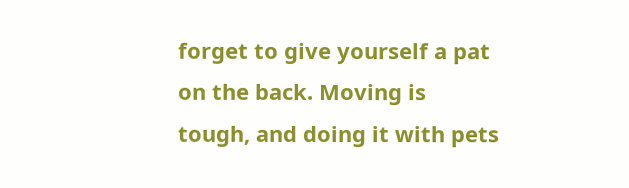forget to give yourself a pat on the back. Moving is tough, and doing it with pets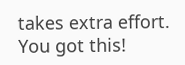takes extra effort. You got this!